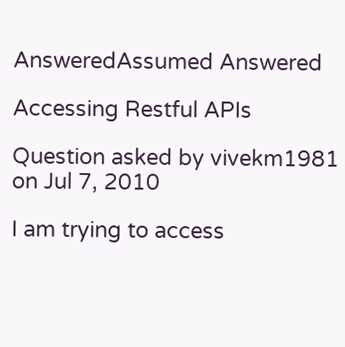AnsweredAssumed Answered

Accessing Restful APIs

Question asked by vivekm1981 on Jul 7, 2010

I am trying to access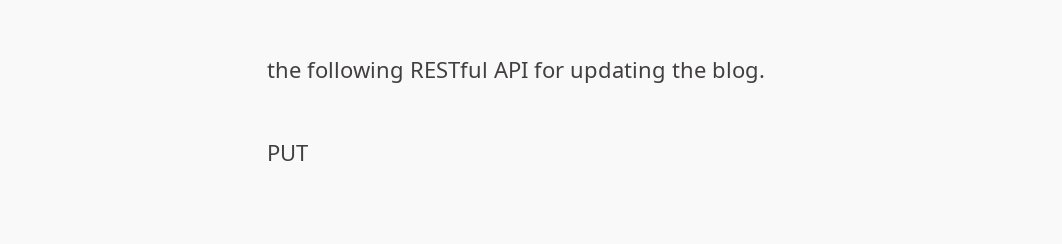the following RESTful API for updating the blog.

PUT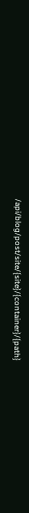/api/blog/post/site/{site}/{container}/{path}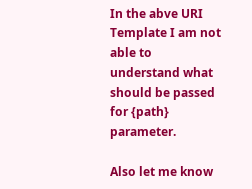In the abve URI Template I am not able to understand what should be passed for {path} parameter.

Also let me know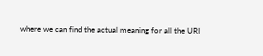where we can find the actual meaning for all the URI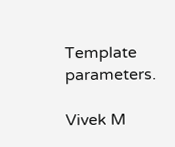Template parameters.

Vivek M